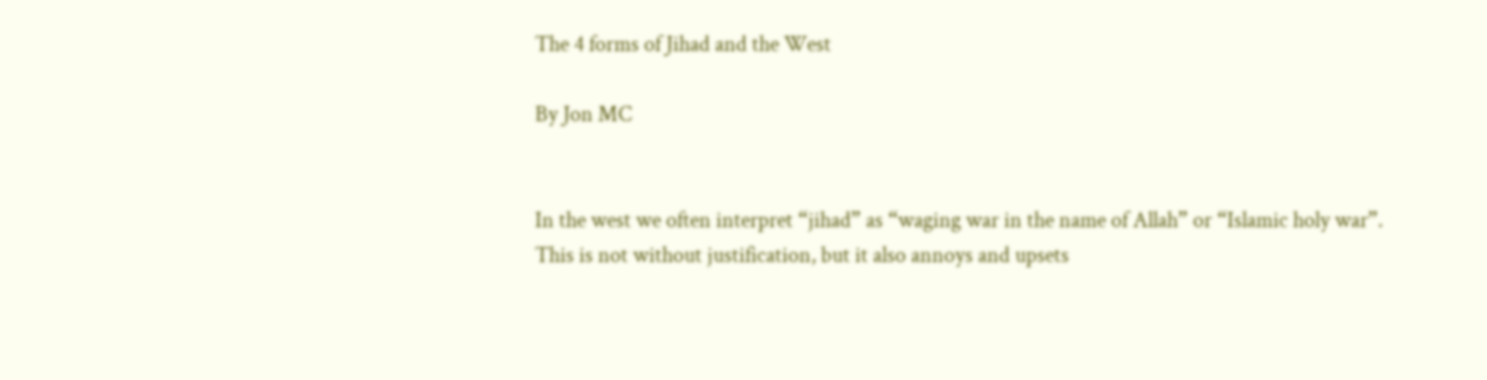The 4 forms of Jihad and the West

By Jon MC


In the west we often interpret “jihad” as “waging war in the name of Allah” or “Islamic holy war”. This is not without justification, but it also annoys and upsets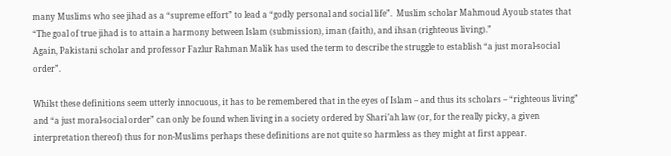many Muslims who see jihad as a “supreme effort” to lead a “godly personal and social life”.  Muslim scholar Mahmoud Ayoub states that “The goal of true jihad is to attain a harmony between Islam (submission), iman (faith), and ihsan (righteous living).”
Again, Pakistani scholar and professor Fazlur Rahman Malik has used the term to describe the struggle to establish “a just moral-social order”.

Whilst these definitions seem utterly innocuous, it has to be remembered that in the eyes of Islam – and thus its scholars – “righteous living” and “a just moral-social order” can only be found when living in a society ordered by Shari’ah law (or, for the really picky, a given interpretation thereof) thus for non-Muslims perhaps these definitions are not quite so harmless as they might at first appear.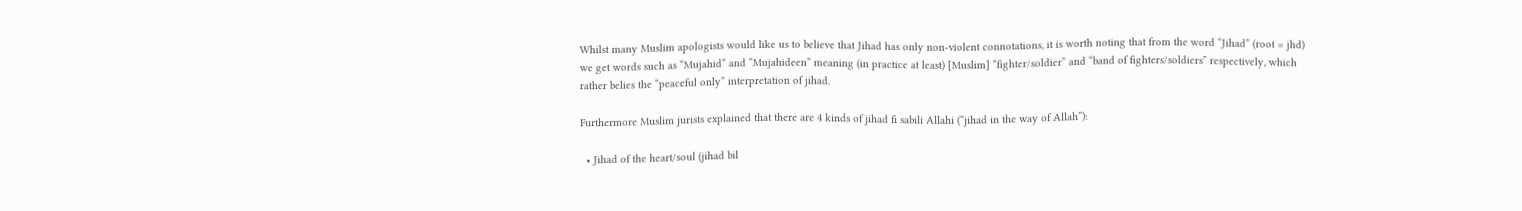Whilst many Muslim apologists would like us to believe that Jihad has only non-violent connotations, it is worth noting that from the word “Jihad” (root = jhd) we get words such as “Mujahid” and “Mujahideen” meaning (in practice at least) [Muslim] “fighter/soldier” and “band of fighters/soldiers” respectively, which rather belies the “peaceful only” interpretation of jihad.

Furthermore Muslim jurists explained that there are 4 kinds of jihad fi sabili Allahi (“jihad in the way of Allah”):

  • Jihad of the heart/soul (jihad bil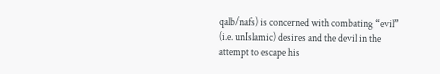qalb/nafs) is concerned with combating “evil” (i.e. unIslamic) desires and the devil in the attempt to escape his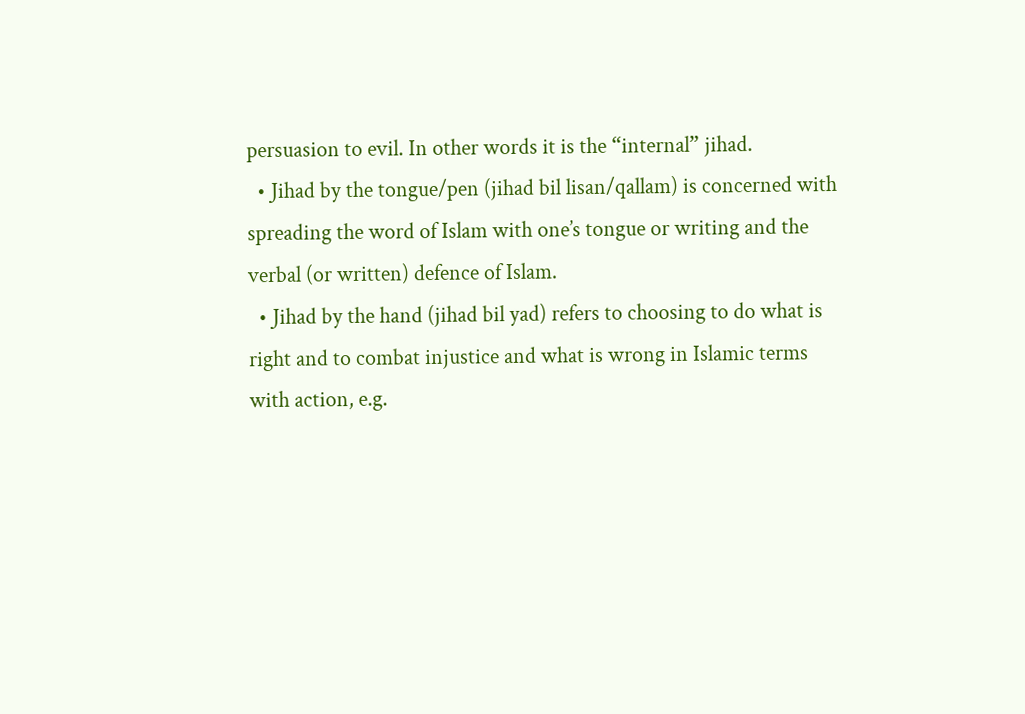persuasion to evil. In other words it is the “internal” jihad.
  • Jihad by the tongue/pen (jihad bil lisan/qallam) is concerned with spreading the word of Islam with one’s tongue or writing and the verbal (or written) defence of Islam.
  • Jihad by the hand (jihad bil yad) refers to choosing to do what is right and to combat injustice and what is wrong in Islamic terms with action, e.g.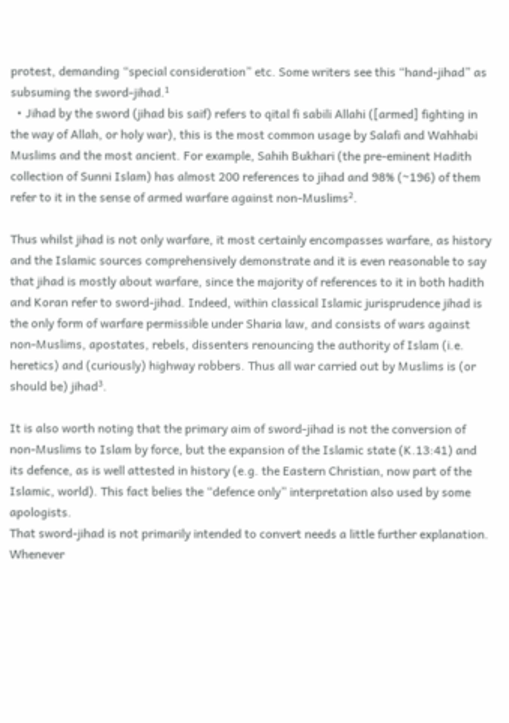protest, demanding “special consideration” etc. Some writers see this “hand-jihad” as subsuming the sword-jihad.¹
  • Jihad by the sword (jihad bis saif) refers to qital fi sabili Allahi ([armed] fighting in the way of Allah, or holy war), this is the most common usage by Salafi and Wahhabi Muslims and the most ancient. For example, Sahih Bukhari (the pre-eminent Hadith collection of Sunni Islam) has almost 200 references to jihad and 98% (~196) of them refer to it in the sense of armed warfare against non-Muslims².

Thus whilst jihad is not only warfare, it most certainly encompasses warfare, as history and the Islamic sources comprehensively demonstrate and it is even reasonable to say that jihad is mostly about warfare, since the majority of references to it in both hadith and Koran refer to sword-jihad. Indeed, within classical Islamic jurisprudence jihad is the only form of warfare permissible under Sharia law, and consists of wars against non-Muslims, apostates, rebels, dissenters renouncing the authority of Islam (i.e. heretics) and (curiously) highway robbers. Thus all war carried out by Muslims is (or should be) jihad³.

It is also worth noting that the primary aim of sword-jihad is not the conversion of non-Muslims to Islam by force, but the expansion of the Islamic state (K.13:41) and its defence, as is well attested in history (e.g. the Eastern Christian, now part of the Islamic, world). This fact belies the “defence only” interpretation also used by some apologists.
That sword-jihad is not primarily intended to convert needs a little further explanation. Whenever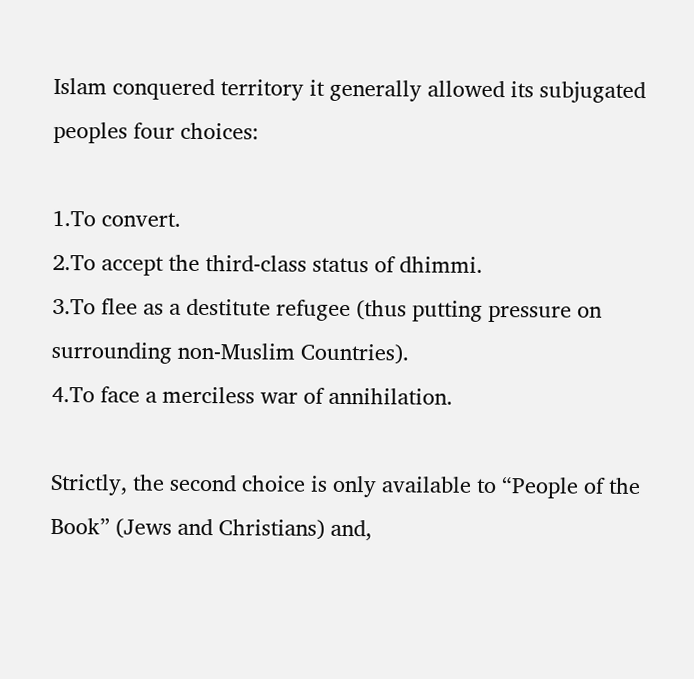Islam conquered territory it generally allowed its subjugated peoples four choices:

1.To convert.
2.To accept the third-class status of dhimmi.
3.To flee as a destitute refugee (thus putting pressure on surrounding non-Muslim Countries).
4.To face a merciless war of annihilation.

Strictly, the second choice is only available to “People of the Book” (Jews and Christians) and,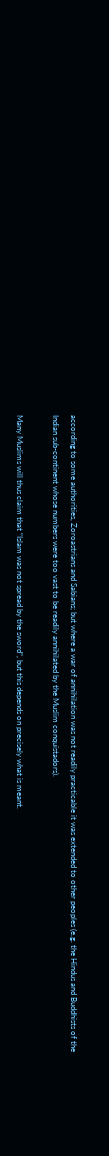according to some authorities, Zoroastrians and Sabians; but where a war of annihilation was not readily practicable it was extended to other peoples (e.g. the Hindus and Buddhists of the Indian sub-continent whose numbers were too vast to be readily annihilated by the Muslim conquistadors).

Many Muslims will thus claim that “Islam was not spread by the sword”, but this depends on precisely what is meant.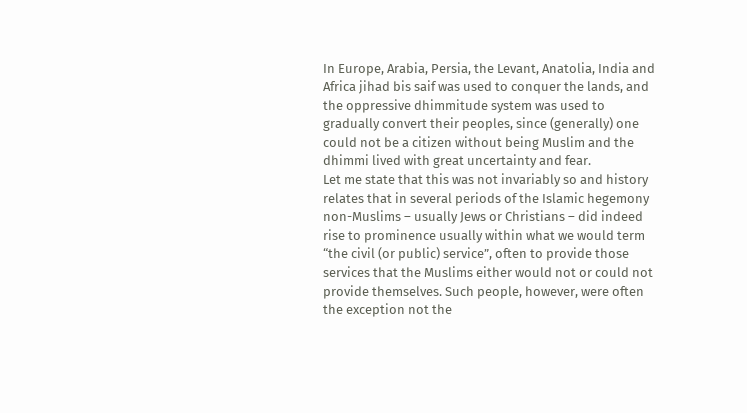In Europe, Arabia, Persia, the Levant, Anatolia, India and Africa jihad bis saif was used to conquer the lands, and the oppressive dhimmitude system was used to gradually convert their peoples, since (generally) one could not be a citizen without being Muslim and the dhimmi lived with great uncertainty and fear.
Let me state that this was not invariably so and history relates that in several periods of the Islamic hegemony non-Muslims – usually Jews or Christians – did indeed rise to prominence usually within what we would term “the civil (or public) service”, often to provide those services that the Muslims either would not or could not provide themselves. Such people, however, were often the exception not the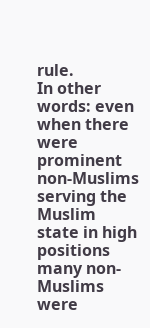rule.
In other words: even when there were prominent non-Muslims serving the Muslim state in high positions many non-Muslims were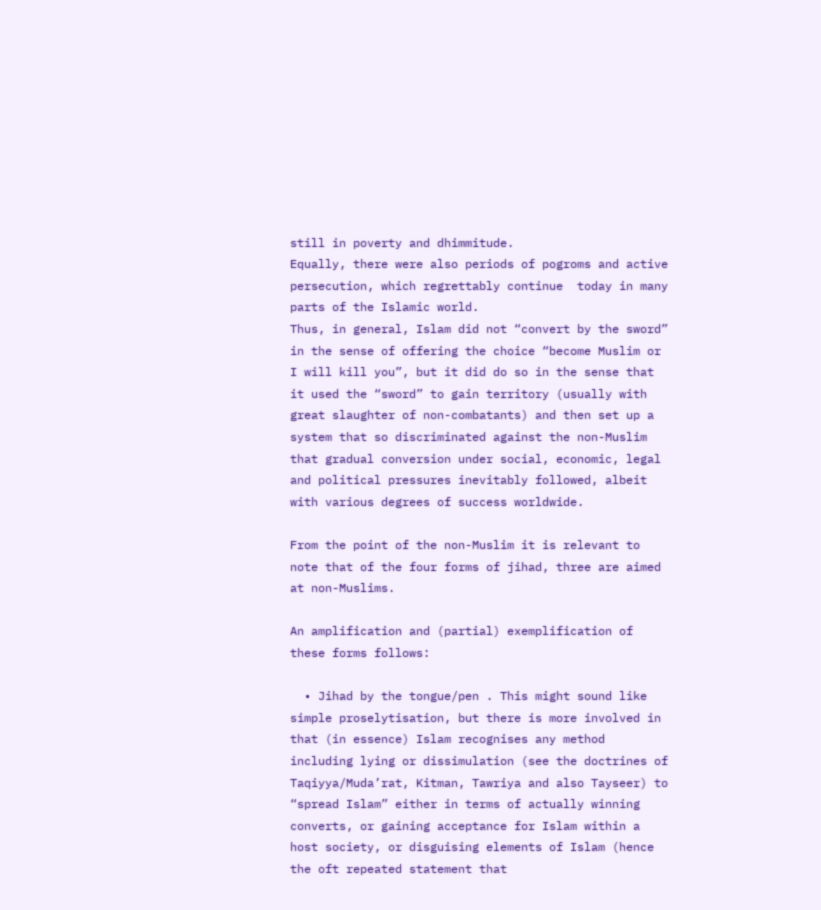still in poverty and dhimmitude.
Equally, there were also periods of pogroms and active persecution, which regrettably continue  today in many parts of the Islamic world.
Thus, in general, Islam did not “convert by the sword” in the sense of offering the choice “become Muslim or I will kill you”, but it did do so in the sense that it used the “sword” to gain territory (usually with great slaughter of non-combatants) and then set up a system that so discriminated against the non-Muslim that gradual conversion under social, economic, legal and political pressures inevitably followed, albeit with various degrees of success worldwide.

From the point of the non-Muslim it is relevant to note that of the four forms of jihad, three are aimed at non-Muslims.

An amplification and (partial) exemplification of these forms follows:

  • Jihad by the tongue/pen . This might sound like simple proselytisation, but there is more involved in that (in essence) Islam recognises any method including lying or dissimulation (see the doctrines of Taqiyya/Muda’rat, Kitman, Tawriya and also Tayseer) to “spread Islam” either in terms of actually winning converts, or gaining acceptance for Islam within a host society, or disguising elements of Islam (hence the oft repeated statement that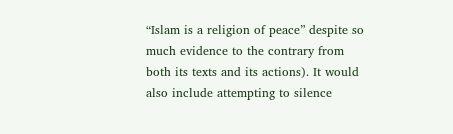“Islam is a religion of peace” despite so much evidence to the contrary from both its texts and its actions). It would also include attempting to silence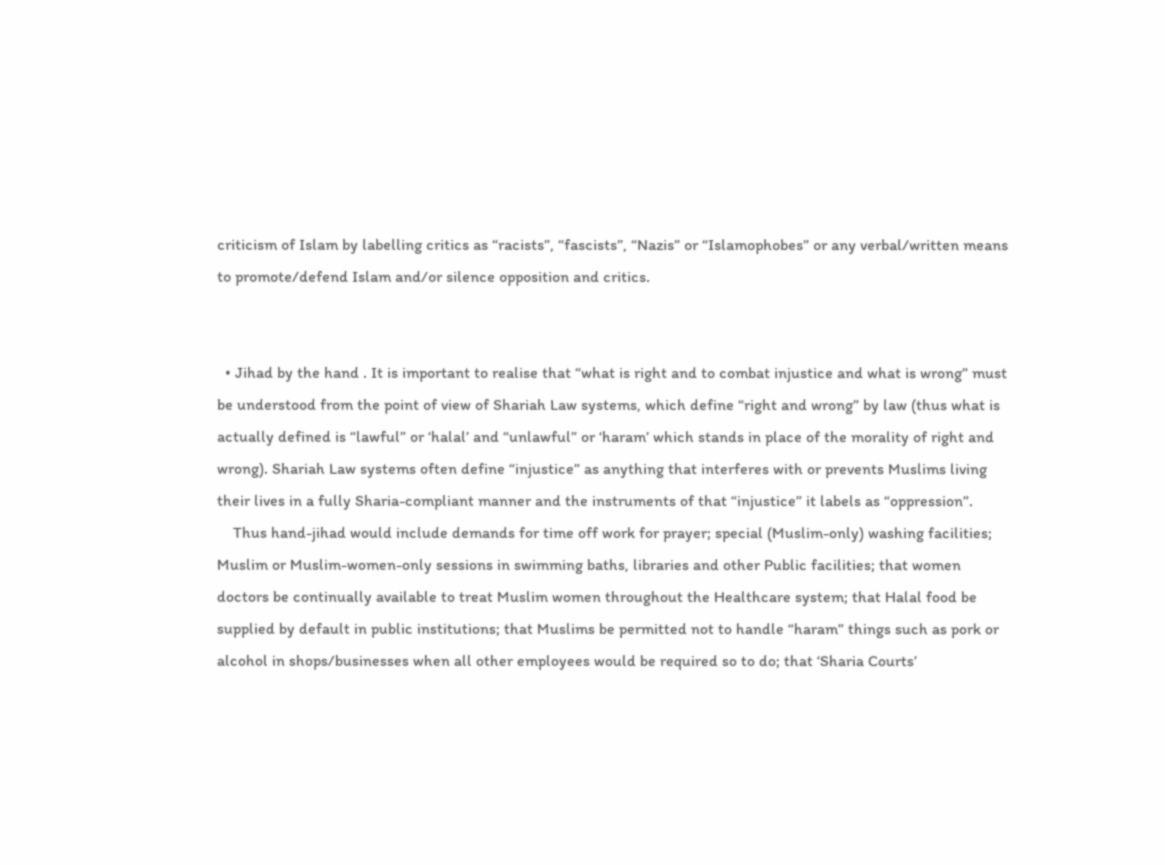criticism of Islam by labelling critics as “racists”, “fascists”, “Nazis” or “Islamophobes” or any verbal/written means to promote/defend Islam and/or silence opposition and critics.


  • Jihad by the hand . It is important to realise that “what is right and to combat injustice and what is wrong” must be understood from the point of view of Shariah Law systems, which define “right and wrong” by law (thus what is actually defined is “lawful” or ‘halal’ and “unlawful” or ‘haram’ which stands in place of the morality of right and wrong). Shariah Law systems often define “injustice” as anything that interferes with or prevents Muslims living their lives in a fully Sharia-compliant manner and the instruments of that “injustice” it labels as “oppression”.
    Thus hand-jihad would include demands for time off work for prayer; special (Muslim-only) washing facilities; Muslim or Muslim-women-only sessions in swimming baths, libraries and other Public facilities; that women doctors be continually available to treat Muslim women throughout the Healthcare system; that Halal food be supplied by default in public institutions; that Muslims be permitted not to handle “haram” things such as pork or alcohol in shops/businesses when all other employees would be required so to do; that ‘Sharia Courts’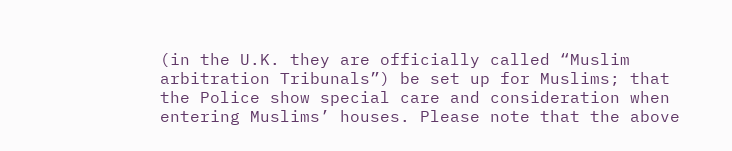(in the U.K. they are officially called “Muslim arbitration Tribunals”) be set up for Muslims; that the Police show special care and consideration when entering Muslims’ houses. Please note that the above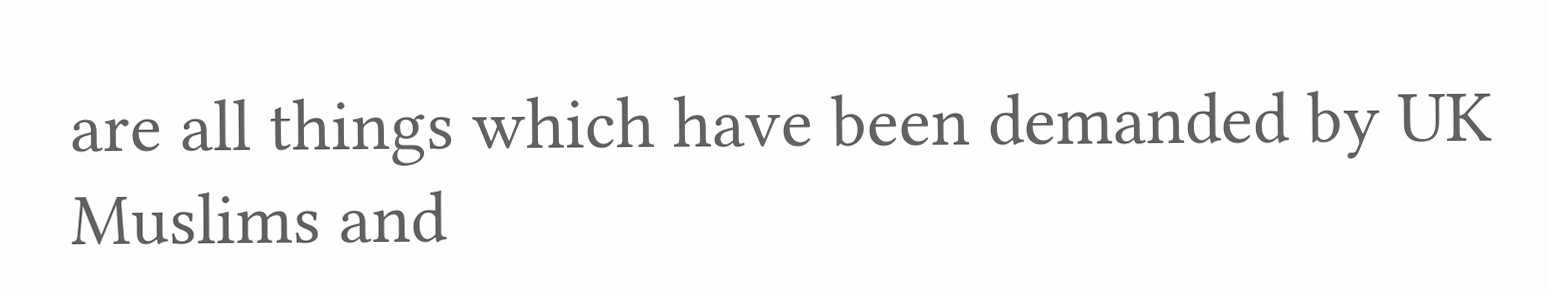are all things which have been demanded by UK Muslims and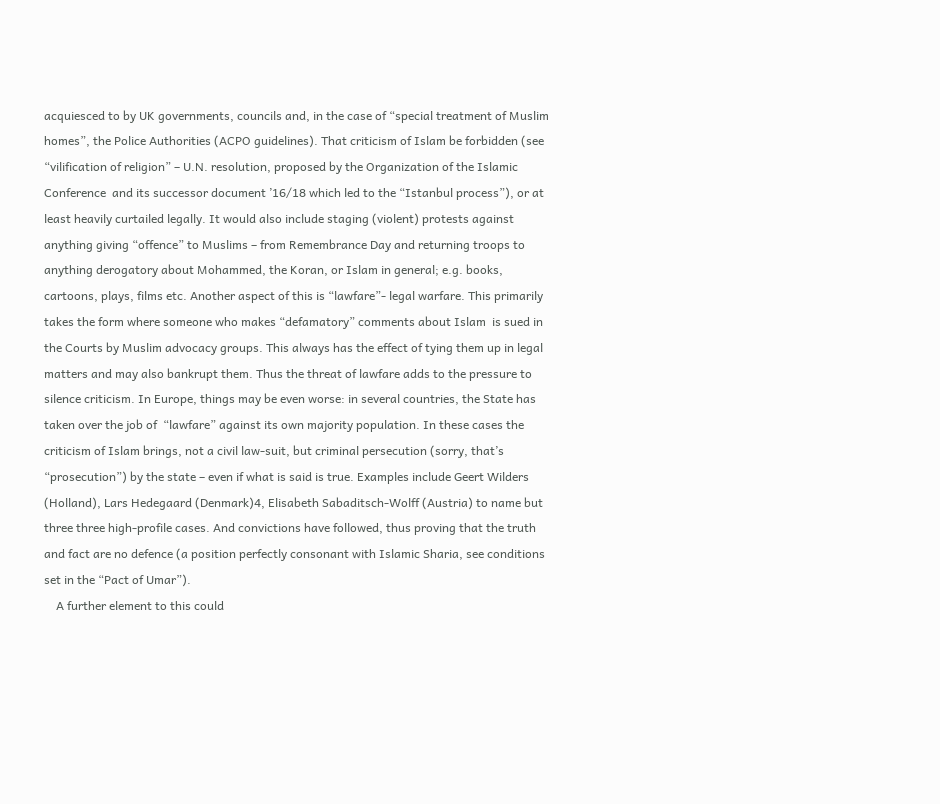acquiesced to by UK governments, councils and, in the case of “special treatment of Muslim homes”, the Police Authorities (ACPO guidelines). That criticism of Islam be forbidden (see “vilification of religion” – U.N. resolution, proposed by the Organization of the Islamic Conference  and its successor document ’16/18 which led to the “Istanbul process”), or at least heavily curtailed legally. It would also include staging (violent) protests against anything giving “offence” to Muslims – from Remembrance Day and returning troops to anything derogatory about Mohammed, the Koran, or Islam in general; e.g. books, cartoons, plays, films etc. Another aspect of this is “lawfare”- legal warfare. This primarily takes the form where someone who makes “defamatory” comments about Islam  is sued in the Courts by Muslim advocacy groups. This always has the effect of tying them up in legal matters and may also bankrupt them. Thus the threat of lawfare adds to the pressure to silence criticism. In Europe, things may be even worse: in several countries, the State has taken over the job of  “lawfare” against its own majority population. In these cases the criticism of Islam brings, not a civil law-suit, but criminal persecution (sorry, that’s “prosecution”) by the state – even if what is said is true. Examples include Geert Wilders (Holland), Lars Hedegaard (Denmark)4, Elisabeth Sabaditsch-Wolff (Austria) to name but three three high-profile cases. And convictions have followed, thus proving that the truth and fact are no defence (a position perfectly consonant with Islamic Sharia, see conditions set in the “Pact of Umar”).
    A further element to this could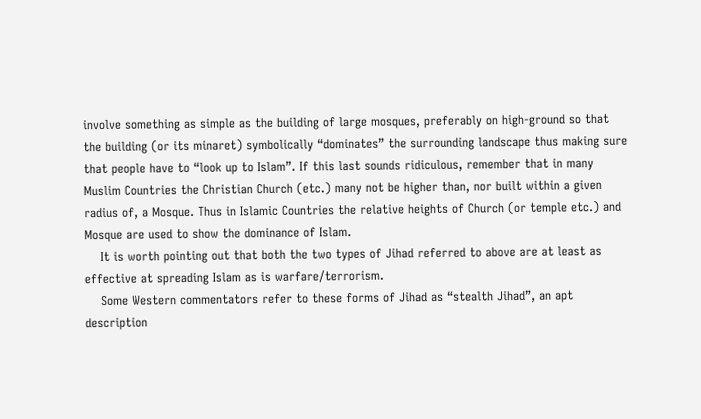involve something as simple as the building of large mosques, preferably on high-ground so that the building (or its minaret) symbolically “dominates” the surrounding landscape thus making sure that people have to “look up to Islam”. If this last sounds ridiculous, remember that in many Muslim Countries the Christian Church (etc.) many not be higher than, nor built within a given radius of, a Mosque. Thus in Islamic Countries the relative heights of Church (or temple etc.) and Mosque are used to show the dominance of Islam.
    It is worth pointing out that both the two types of Jihad referred to above are at least as effective at spreading Islam as is warfare/terrorism.
    Some Western commentators refer to these forms of Jihad as “stealth Jihad”, an apt description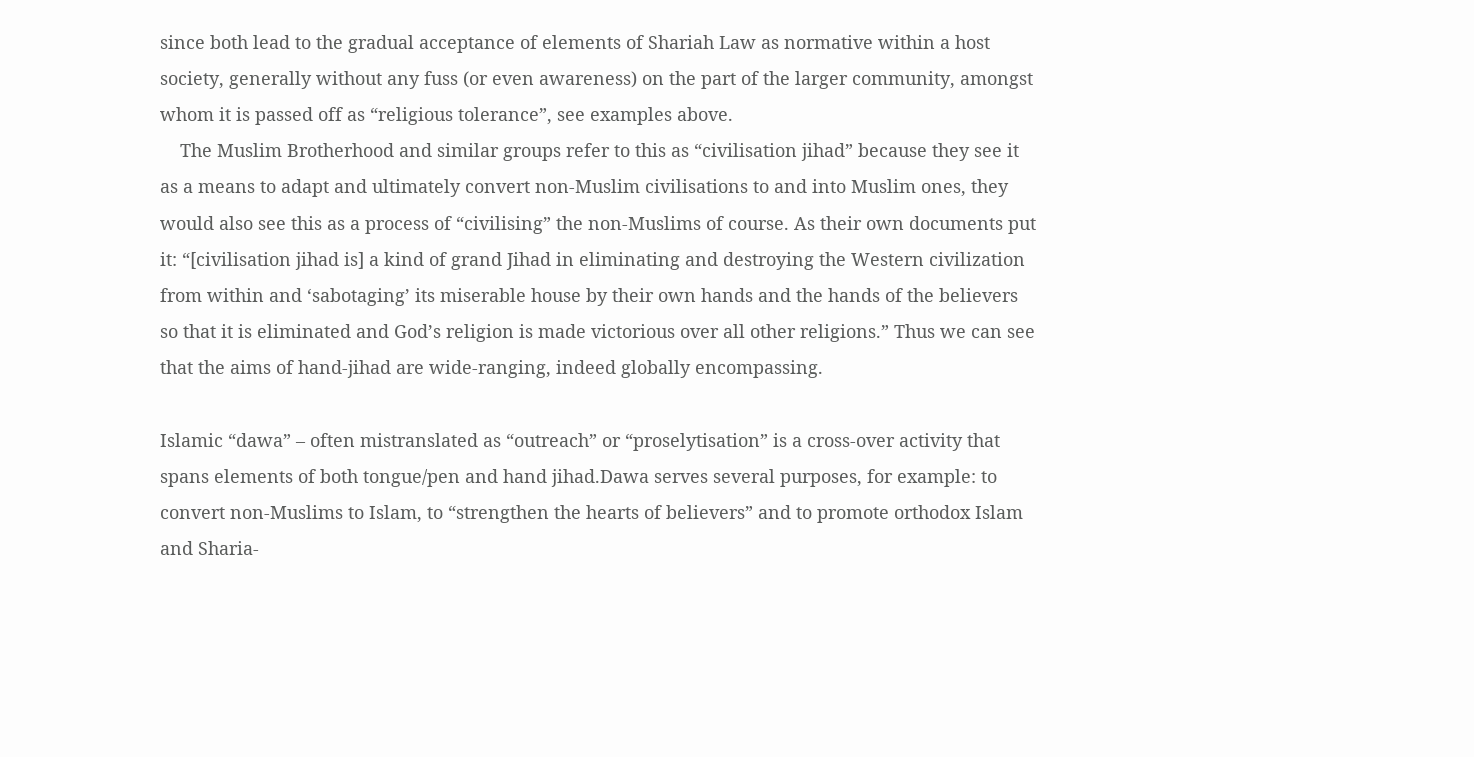since both lead to the gradual acceptance of elements of Shariah Law as normative within a host society, generally without any fuss (or even awareness) on the part of the larger community, amongst whom it is passed off as “religious tolerance”, see examples above.
    The Muslim Brotherhood and similar groups refer to this as “civilisation jihad” because they see it as a means to adapt and ultimately convert non-Muslim civilisations to and into Muslim ones, they would also see this as a process of “civilising” the non-Muslims of course. As their own documents put it: “[civilisation jihad is] a kind of grand Jihad in eliminating and destroying the Western civilization from within and ‘sabotaging’ its miserable house by their own hands and the hands of the believers so that it is eliminated and God’s religion is made victorious over all other religions.” Thus we can see that the aims of hand-jihad are wide-ranging, indeed globally encompassing.

Islamic “dawa” – often mistranslated as “outreach” or “proselytisation” is a cross-over activity that spans elements of both tongue/pen and hand jihad.Dawa serves several purposes, for example: to convert non-Muslims to Islam, to “strengthen the hearts of believers” and to promote orthodox Islam and Sharia-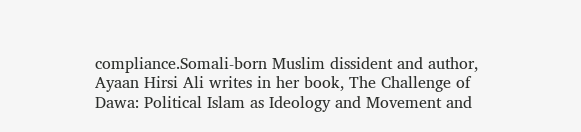compliance.Somali-born Muslim dissident and author, Ayaan Hirsi Ali writes in her book, The Challenge of Dawa: Political Islam as Ideology and Movement and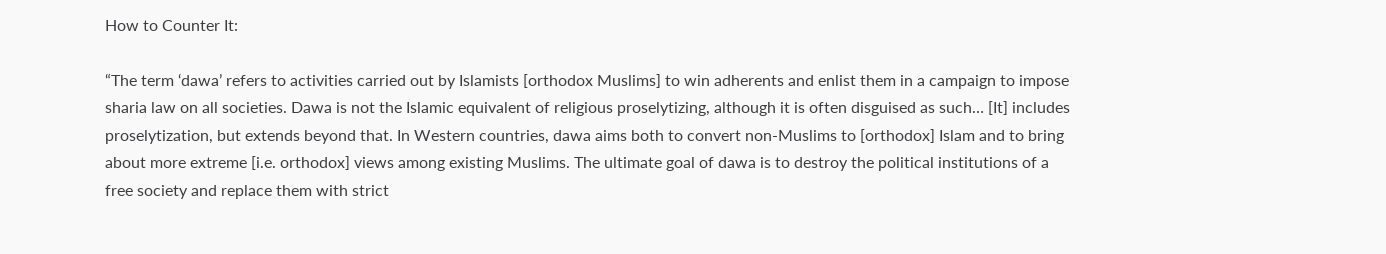How to Counter It:

“The term ‘dawa’ refers to activities carried out by Islamists [orthodox Muslims] to win adherents and enlist them in a campaign to impose sharia law on all societies. Dawa is not the Islamic equivalent of religious proselytizing, although it is often disguised as such… [It] includes proselytization, but extends beyond that. In Western countries, dawa aims both to convert non-Muslims to [orthodox] Islam and to bring about more extreme [i.e. orthodox] views among existing Muslims. The ultimate goal of dawa is to destroy the political institutions of a free society and replace them with strict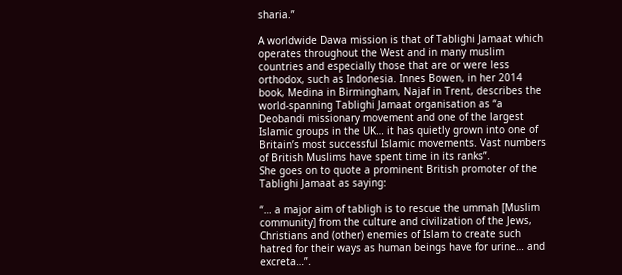sharia.”

A worldwide Dawa mission is that of Tablighi Jamaat which operates throughout the West and in many muslim countries and especially those that are or were less orthodox, such as Indonesia. Innes Bowen, in her 2014 book, Medina in Birmingham, Najaf in Trent, describes the world-spanning Tablighi Jamaat organisation as “a Deobandi missionary movement and one of the largest Islamic groups in the UK… it has quietly grown into one of Britain’s most successful Islamic movements. Vast numbers of British Muslims have spent time in its ranks”.
She goes on to quote a prominent British promoter of the Tablighi Jamaat as saying:

“… a major aim of tabligh is to rescue the ummah [Muslim community] from the culture and civilization of the Jews, Christians and (other) enemies of Islam to create such hatred for their ways as human beings have for urine… and excreta…”.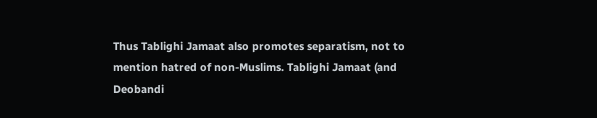Thus Tablighi Jamaat also promotes separatism, not to mention hatred of non-Muslims. Tablighi Jamaat (and Deobandi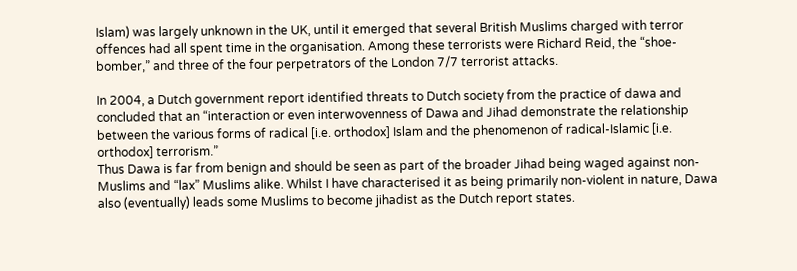Islam) was largely unknown in the UK, until it emerged that several British Muslims charged with terror offences had all spent time in the organisation. Among these terrorists were Richard Reid, the “shoe-bomber,” and three of the four perpetrators of the London 7/7 terrorist attacks.

In 2004, a Dutch government report identified threats to Dutch society from the practice of dawa and concluded that an “interaction or even interwovenness of Dawa and Jihad demonstrate the relationship between the various forms of radical [i.e. orthodox] Islam and the phenomenon of radical-Islamic [i.e. orthodox] terrorism.”
Thus Dawa is far from benign and should be seen as part of the broader Jihad being waged against non-Muslims and “lax” Muslims alike. Whilst I have characterised it as being primarily non-violent in nature, Dawa also (eventually) leads some Muslims to become jihadist as the Dutch report states.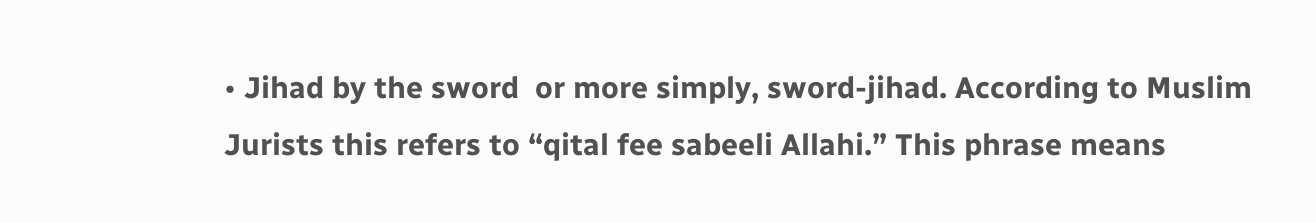• Jihad by the sword  or more simply, sword-jihad. According to Muslim Jurists this refers to “qital fee sabeeli Allahi.” This phrase means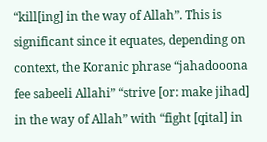“kill[ing] in the way of Allah”. This is significant since it equates, depending on context, the Koranic phrase “jahadooona fee sabeeli Allahi” “strive [or: make jihad] in the way of Allah” with “fight [qital] in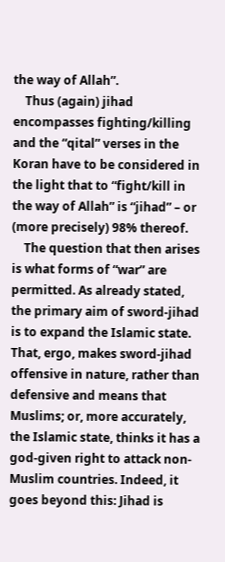the way of Allah”.
    Thus (again) jihad encompasses fighting/killing and the “qital” verses in the Koran have to be considered in the light that to “fight/kill in the way of Allah” is “jihad” – or (more precisely) 98% thereof.
    The question that then arises is what forms of “war” are permitted. As already stated, the primary aim of sword-jihad is to expand the Islamic state. That, ergo, makes sword-jihad offensive in nature, rather than defensive and means that Muslims; or, more accurately, the Islamic state, thinks it has a god-given right to attack non-Muslim countries. Indeed, it goes beyond this: Jihad is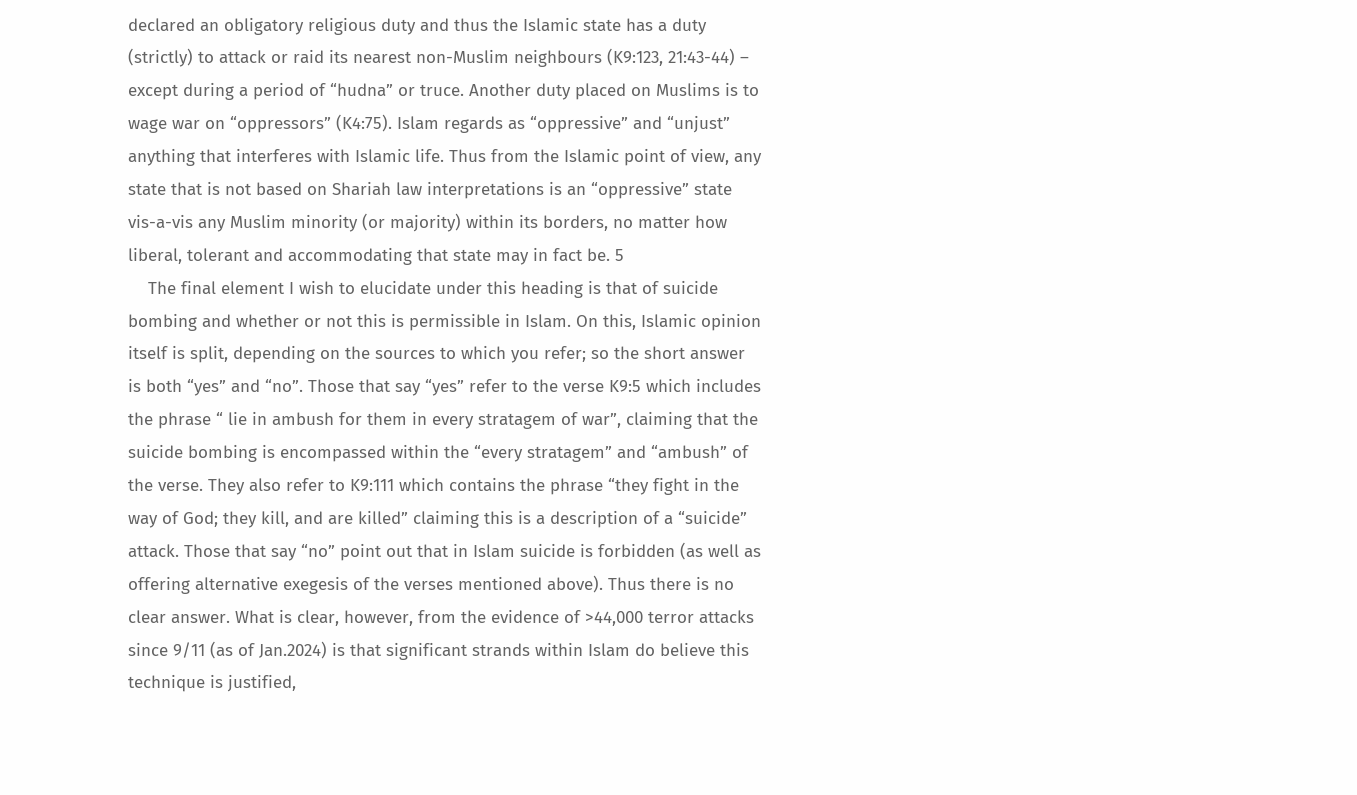declared an obligatory religious duty and thus the Islamic state has a duty (strictly) to attack or raid its nearest non-Muslim neighbours (K9:123, 21:43-44) – except during a period of “hudna” or truce. Another duty placed on Muslims is to wage war on “oppressors” (K4:75). Islam regards as “oppressive” and “unjust” anything that interferes with Islamic life. Thus from the Islamic point of view, any state that is not based on Shariah law interpretations is an “oppressive” state vis-a-vis any Muslim minority (or majority) within its borders, no matter how liberal, tolerant and accommodating that state may in fact be. 5
    The final element I wish to elucidate under this heading is that of suicide bombing and whether or not this is permissible in Islam. On this, Islamic opinion itself is split, depending on the sources to which you refer; so the short answer is both “yes” and “no”. Those that say “yes” refer to the verse K9:5 which includes the phrase “ lie in ambush for them in every stratagem of war”, claiming that the suicide bombing is encompassed within the “every stratagem” and “ambush” of the verse. They also refer to K9:111 which contains the phrase “they fight in the way of God; they kill, and are killed” claiming this is a description of a “suicide” attack. Those that say “no” point out that in Islam suicide is forbidden (as well as offering alternative exegesis of the verses mentioned above). Thus there is no clear answer. What is clear, however, from the evidence of >44,000 terror attacks since 9/11 (as of Jan.2024) is that significant strands within Islam do believe this technique is justified,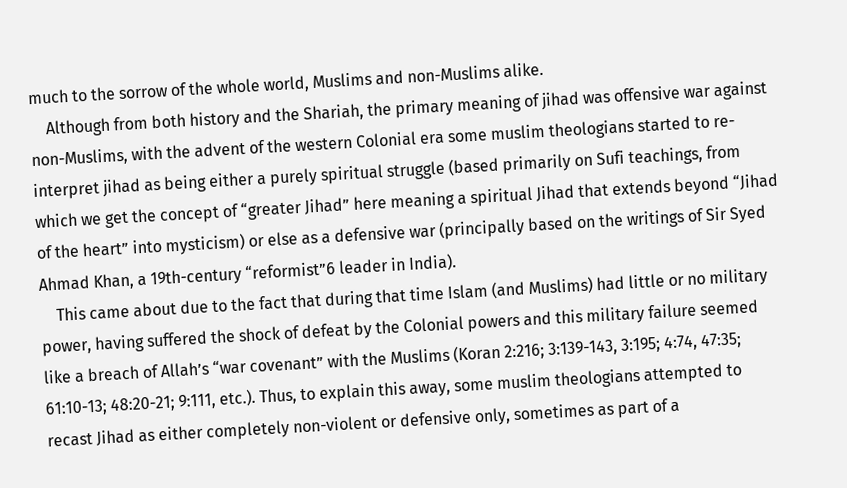much to the sorrow of the whole world, Muslims and non-Muslims alike.
    Although from both history and the Shariah, the primary meaning of jihad was offensive war against non-Muslims, with the advent of the western Colonial era some muslim theologians started to re-interpret jihad as being either a purely spiritual struggle (based primarily on Sufi teachings, from which we get the concept of “greater Jihad” here meaning a spiritual Jihad that extends beyond “Jihad of the heart” into mysticism) or else as a defensive war (principally based on the writings of Sir Syed Ahmad Khan, a 19th-century “reformist”6 leader in India).
    This came about due to the fact that during that time Islam (and Muslims) had little or no military power, having suffered the shock of defeat by the Colonial powers and this military failure seemed like a breach of Allah’s “war covenant” with the Muslims (Koran 2:216; 3:139-143, 3:195; 4:74, 47:35; 61:10-13; 48:20-21; 9:111, etc.). Thus, to explain this away, some muslim theologians attempted to recast Jihad as either completely non-violent or defensive only, sometimes as part of a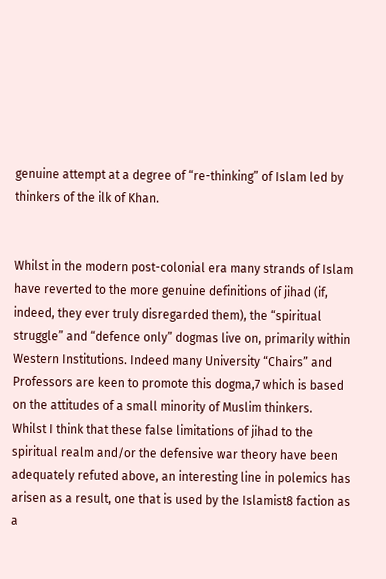genuine attempt at a degree of “re-thinking” of Islam led by thinkers of the ilk of Khan.


Whilst in the modern post-colonial era many strands of Islam have reverted to the more genuine definitions of jihad (if, indeed, they ever truly disregarded them), the “spiritual struggle” and “defence only” dogmas live on, primarily within Western Institutions. Indeed many University “Chairs” and Professors are keen to promote this dogma,7 which is based on the attitudes of a small minority of Muslim thinkers.
Whilst I think that these false limitations of jihad to the spiritual realm and/or the defensive war theory have been adequately refuted above, an interesting line in polemics has arisen as a result, one that is used by the Islamist8 faction as a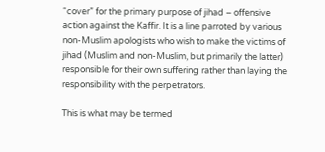“cover” for the primary purpose of jihad – offensive action against the Kaffir. It is a line parroted by various non-Muslim apologists who wish to make the victims of jihad (Muslim and non-Muslim, but primarily the latter) responsible for their own suffering rather than laying the responsibility with the perpetrators.

This is what may be termed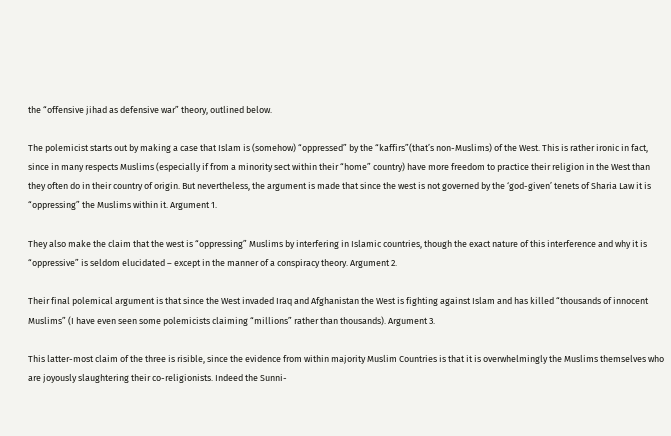the “offensive jihad as defensive war” theory, outlined below.

The polemicist starts out by making a case that Islam is (somehow) “oppressed” by the “kaffirs”(that’s non-Muslims) of the West. This is rather ironic in fact, since in many respects Muslims (especially if from a minority sect within their “home” country) have more freedom to practice their religion in the West than they often do in their country of origin. But nevertheless, the argument is made that since the west is not governed by the ‘god-given’ tenets of Sharia Law it is “oppressing” the Muslims within it. Argument 1.

They also make the claim that the west is “oppressing” Muslims by interfering in Islamic countries, though the exact nature of this interference and why it is “oppressive” is seldom elucidated – except in the manner of a conspiracy theory. Argument 2.

Their final polemical argument is that since the West invaded Iraq and Afghanistan the West is fighting against Islam and has killed “thousands of innocent Muslims” (I have even seen some polemicists claiming “millions” rather than thousands). Argument 3.

This latter-most claim of the three is risible, since the evidence from within majority Muslim Countries is that it is overwhelmingly the Muslims themselves who are joyously slaughtering their co-religionists. Indeed the Sunni-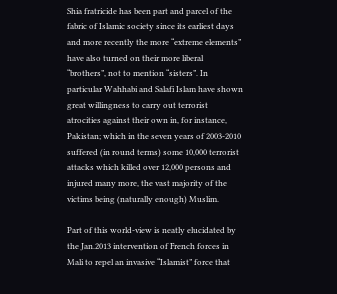Shia fratricide has been part and parcel of the fabric of Islamic society since its earliest days and more recently the more “extreme elements”  have also turned on their more liberal “brothers”, not to mention “sisters”. In particular Wahhabi and Salafi Islam have shown great willingness to carry out terrorist atrocities against their own in, for instance, Pakistan; which in the seven years of 2003-2010 suffered (in round terms) some 10,000 terrorist attacks which killed over 12,000 persons and injured many more, the vast majority of the victims being (naturally enough) Muslim.

Part of this world-view is neatly elucidated by the Jan.2013 intervention of French forces in Mali to repel an invasive “Islamist” force that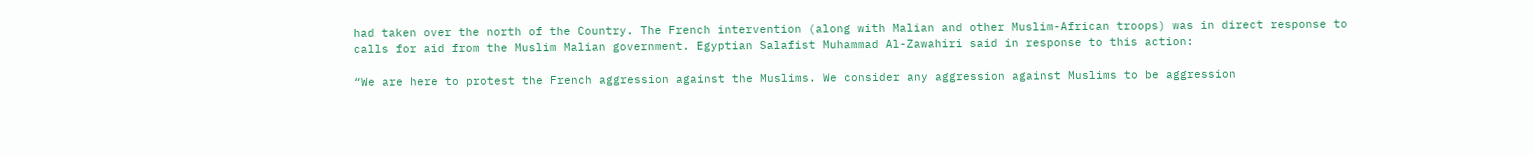had taken over the north of the Country. The French intervention (along with Malian and other Muslim-African troops) was in direct response to calls for aid from the Muslim Malian government. Egyptian Salafist Muhammad Al-Zawahiri said in response to this action:

“We are here to protest the French aggression against the Muslims. We consider any aggression against Muslims to be aggression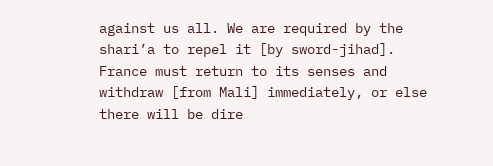against us all. We are required by the shari’a to repel it [by sword-jihad]. France must return to its senses and withdraw [from Mali] immediately, or else there will be dire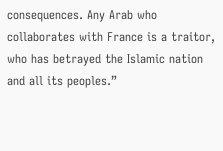consequences. Any Arab who collaborates with France is a traitor, who has betrayed the Islamic nation and all its peoples.”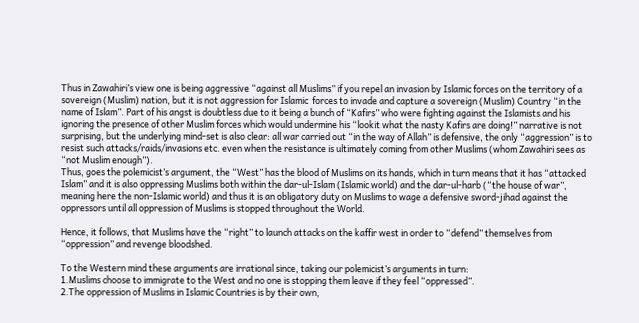Thus in Zawahiri’s view one is being aggressive “against all Muslims” if you repel an invasion by Islamic forces on the territory of a sovereign (Muslim) nation, but it is not aggression for Islamic  forces to invade and capture a sovereign (Muslim) Country “in the name of Islam”. Part of his angst is doubtless due to it being a bunch of “Kafirs” who were fighting against the Islamists and his ignoring the presence of other Muslim forces which would undermine his “lookit what the nasty Kafirs are doing!” narrative is not surprising, but the underlying mind-set is also clear: all war carried out “in the way of Allah” is defensive, the only “aggression” is to resist such attacks/raids/invasions etc. even when the resistance is ultimately coming from other Muslims (whom Zawahiri sees as “not Muslim enough”).
Thus, goes the polemicist’s argument, the “West” has the blood of Muslims on its hands, which in turn means that it has “attacked Islam” and it is also oppressing Muslims both within the dar-ul-Islam (Islamic world) and the dar-ul-harb (“the house of war”, meaning here the non-Islamic world) and thus it is an obligatory duty on Muslims to wage a defensive sword-jihad against the oppressors until all oppression of Muslims is stopped throughout the World.

Hence, it follows, that Muslims have the “right” to launch attacks on the kaffir west in order to “defend” themselves from “oppression” and revenge bloodshed.

To the Western mind these arguments are irrational since, taking our polemicist’s arguments in turn:
1.Muslims choose to immigrate to the West and no one is stopping them leave if they feel “oppressed”.
2.The oppression of Muslims in Islamic Countries is by their own,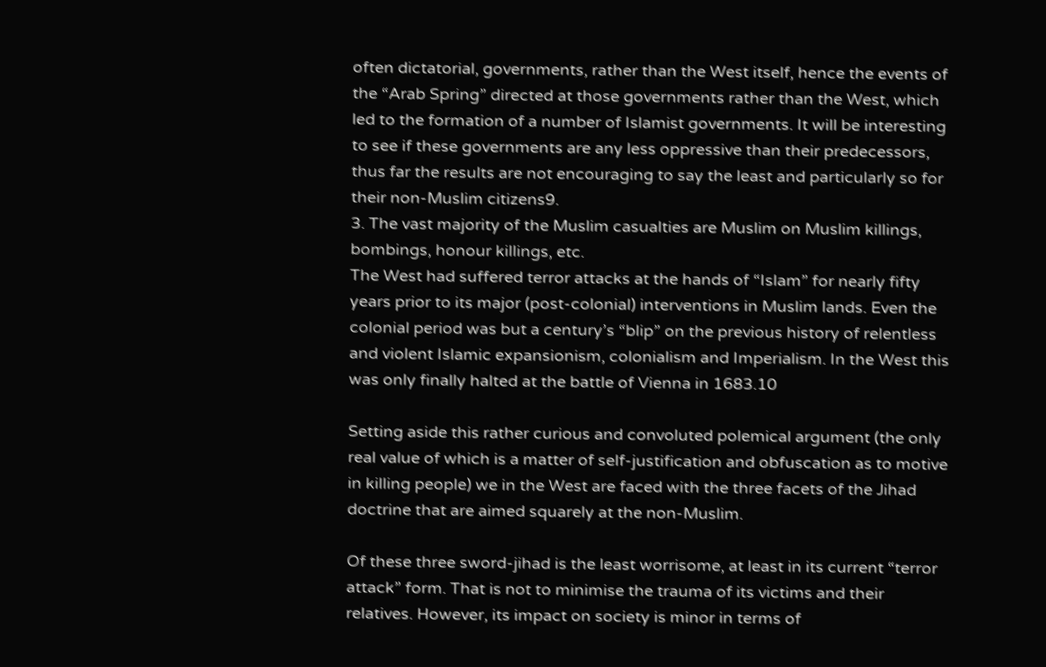often dictatorial, governments, rather than the West itself, hence the events of the “Arab Spring” directed at those governments rather than the West, which led to the formation of a number of Islamist governments. It will be interesting to see if these governments are any less oppressive than their predecessors, thus far the results are not encouraging to say the least and particularly so for their non-Muslim citizens9.
3. The vast majority of the Muslim casualties are Muslim on Muslim killings, bombings, honour killings, etc.
The West had suffered terror attacks at the hands of “Islam” for nearly fifty years prior to its major (post-colonial) interventions in Muslim lands. Even the colonial period was but a century’s “blip” on the previous history of relentless and violent Islamic expansionism, colonialism and Imperialism. In the West this was only finally halted at the battle of Vienna in 1683.10

Setting aside this rather curious and convoluted polemical argument (the only real value of which is a matter of self-justification and obfuscation as to motive in killing people) we in the West are faced with the three facets of the Jihad doctrine that are aimed squarely at the non-Muslim.

Of these three sword-jihad is the least worrisome, at least in its current “terror attack” form. That is not to minimise the trauma of its victims and their relatives. However, its impact on society is minor in terms of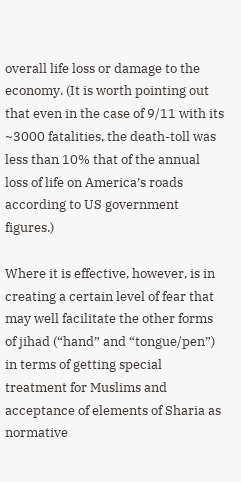overall life loss or damage to the economy. (It is worth pointing out that even in the case of 9/11 with its ~3000 fatalities, the death-toll was less than 10% that of the annual loss of life on America’s roads according to US government figures.)

Where it is effective, however, is in creating a certain level of fear that may well facilitate the other forms of jihad (“hand” and “tongue/pen”) in terms of getting special treatment for Muslims and acceptance of elements of Sharia as normative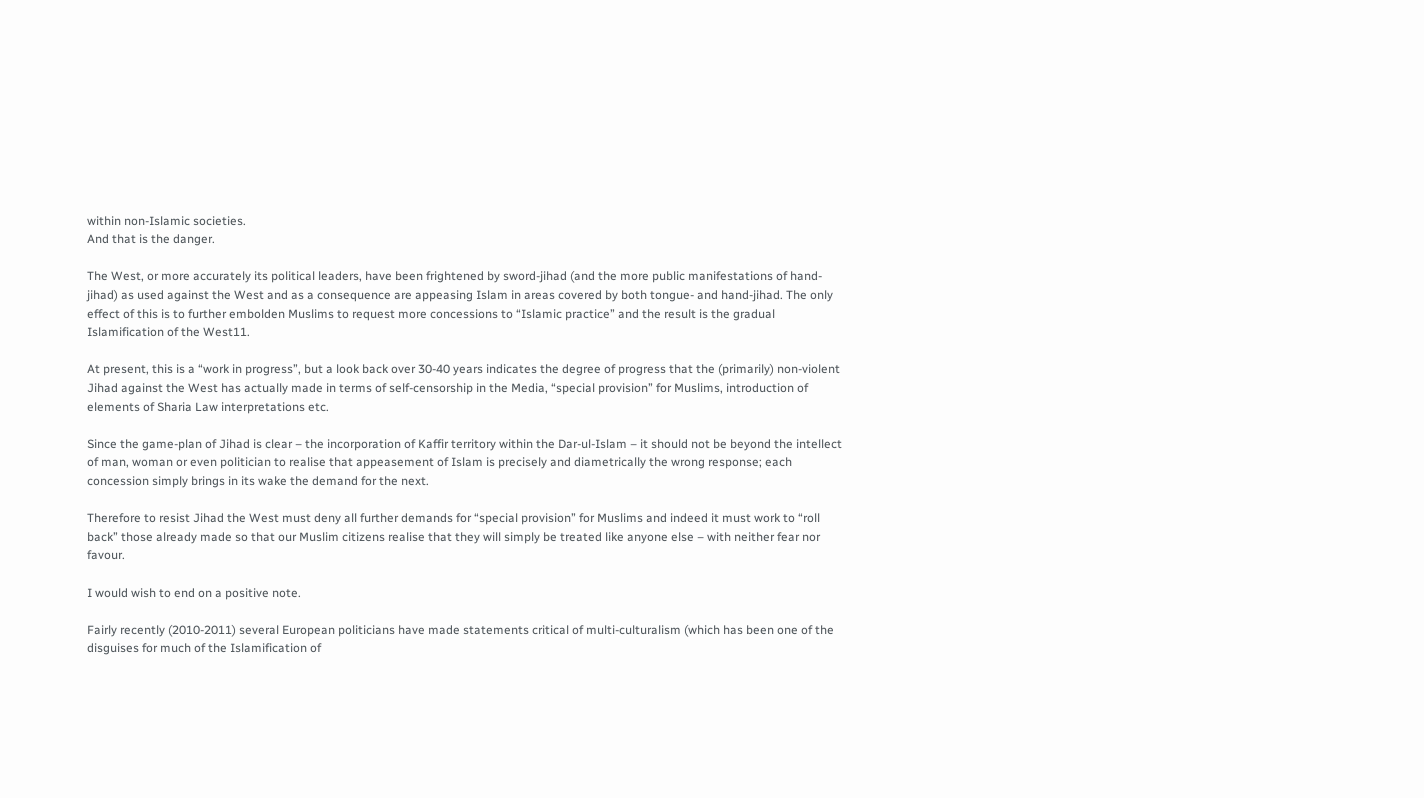within non-Islamic societies.
And that is the danger.

The West, or more accurately its political leaders, have been frightened by sword-jihad (and the more public manifestations of hand-jihad) as used against the West and as a consequence are appeasing Islam in areas covered by both tongue- and hand-jihad. The only effect of this is to further embolden Muslims to request more concessions to “Islamic practice” and the result is the gradual Islamification of the West11.

At present, this is a “work in progress”, but a look back over 30-40 years indicates the degree of progress that the (primarily) non-violent Jihad against the West has actually made in terms of self-censorship in the Media, “special provision” for Muslims, introduction of elements of Sharia Law interpretations etc.

Since the game-plan of Jihad is clear – the incorporation of Kaffir territory within the Dar-ul-Islam – it should not be beyond the intellect of man, woman or even politician to realise that appeasement of Islam is precisely and diametrically the wrong response; each concession simply brings in its wake the demand for the next.

Therefore to resist Jihad the West must deny all further demands for “special provision” for Muslims and indeed it must work to “roll back” those already made so that our Muslim citizens realise that they will simply be treated like anyone else – with neither fear nor favour.

I would wish to end on a positive note.

Fairly recently (2010-2011) several European politicians have made statements critical of multi-culturalism (which has been one of the disguises for much of the Islamification of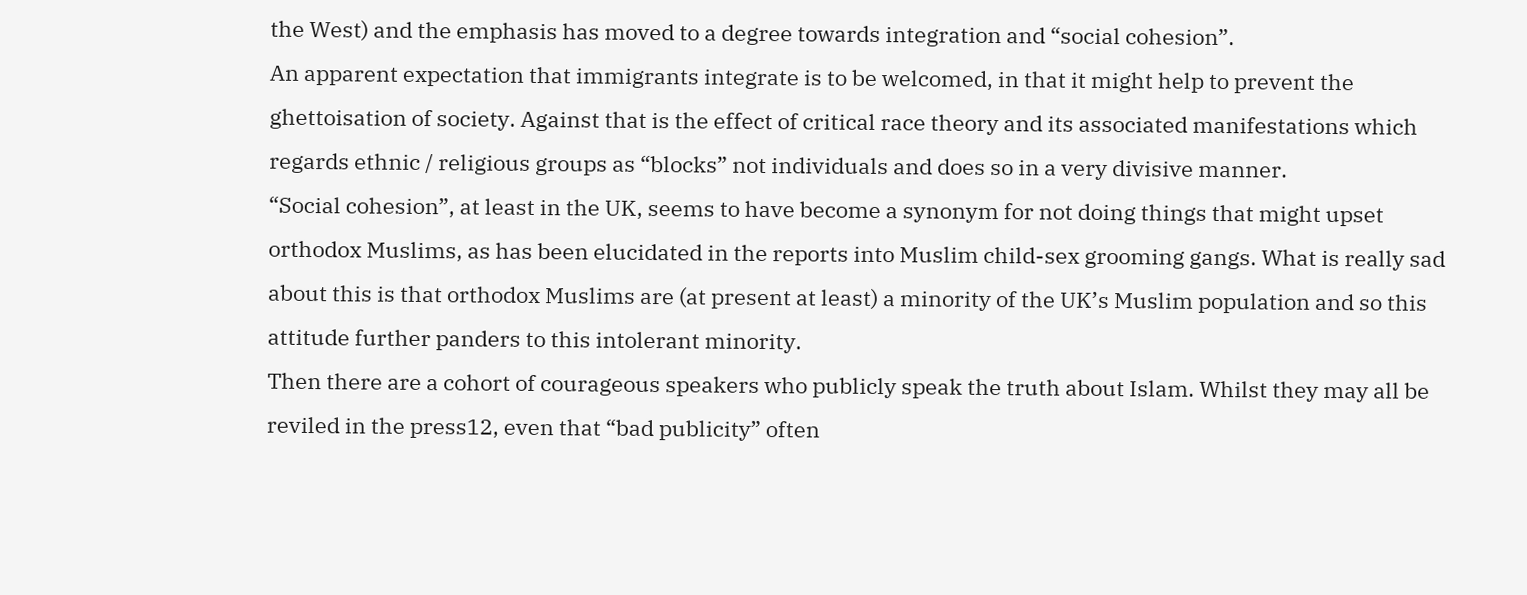the West) and the emphasis has moved to a degree towards integration and “social cohesion”.
An apparent expectation that immigrants integrate is to be welcomed, in that it might help to prevent the ghettoisation of society. Against that is the effect of critical race theory and its associated manifestations which regards ethnic / religious groups as “blocks” not individuals and does so in a very divisive manner.
“Social cohesion”, at least in the UK, seems to have become a synonym for not doing things that might upset orthodox Muslims, as has been elucidated in the reports into Muslim child-sex grooming gangs. What is really sad about this is that orthodox Muslims are (at present at least) a minority of the UK’s Muslim population and so this attitude further panders to this intolerant minority.
Then there are a cohort of courageous speakers who publicly speak the truth about Islam. Whilst they may all be reviled in the press12, even that “bad publicity” often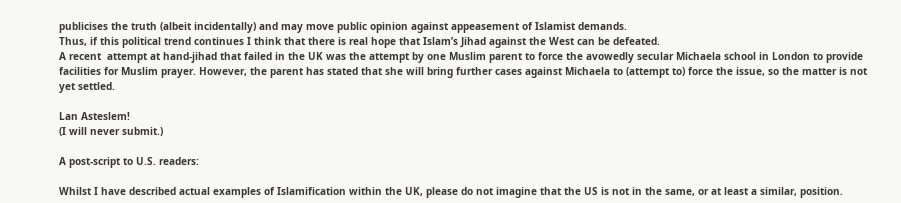publicises the truth (albeit incidentally) and may move public opinion against appeasement of Islamist demands.
Thus, if this political trend continues I think that there is real hope that Islam’s Jihad against the West can be defeated.
A recent  attempt at hand-jihad that failed in the UK was the attempt by one Muslim parent to force the avowedly secular Michaela school in London to provide facilities for Muslim prayer. However, the parent has stated that she will bring further cases against Michaela to (attempt to) force the issue, so the matter is not yet settled.

Lan Asteslem!
(I will never submit.)

A post-script to U.S. readers:

Whilst I have described actual examples of Islamification within the UK, please do not imagine that the US is not in the same, or at least a similar, position.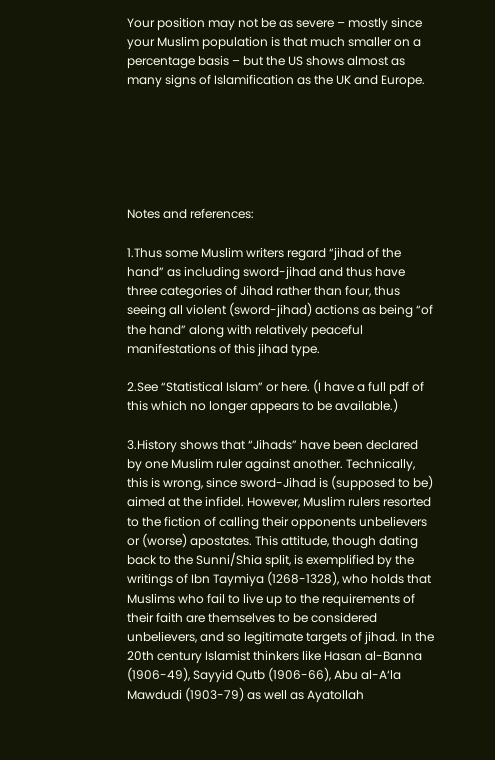Your position may not be as severe – mostly since your Muslim population is that much smaller on a percentage basis – but the US shows almost as many signs of Islamification as the UK and Europe.






Notes and references:

1.Thus some Muslim writers regard “jihad of the hand” as including sword-jihad and thus have three categories of Jihad rather than four, thus seeing all violent (sword-jihad) actions as being “of the hand” along with relatively peaceful manifestations of this jihad type.

2.See “Statistical Islam” or here. (I have a full pdf of this which no longer appears to be available.)

3.History shows that “Jihads” have been declared by one Muslim ruler against another. Technically, this is wrong, since sword-Jihad is (supposed to be) aimed at the infidel. However, Muslim rulers resorted to the fiction of calling their opponents unbelievers or (worse) apostates. This attitude, though dating back to the Sunni/Shia split, is exemplified by the writings of Ibn Taymiya (1268-1328), who holds that Muslims who fail to live up to the requirements of their faith are themselves to be considered unbelievers, and so legitimate targets of jihad. In the 20th century Islamist thinkers like Hasan al-Banna (1906-49), Sayyid Qutb (1906-66), Abu al-A‘la Mawdudi (1903-79) as well as Ayatollah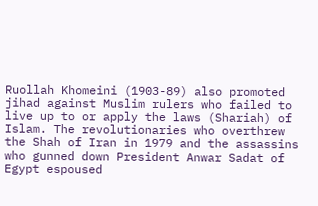Ruollah Khomeini (1903-89) also promoted jihad against Muslim rulers who failed to live up to or apply the laws (Shariah) of Islam. The revolutionaries who overthrew the Shah of Iran in 1979 and the assassins who gunned down President Anwar Sadat of Egypt espoused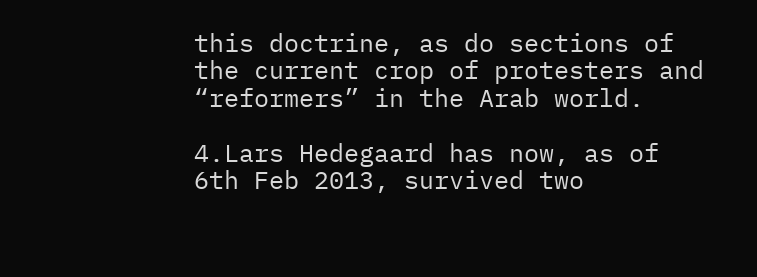this doctrine, as do sections of the current crop of protesters and “reformers” in the Arab world.

4.Lars Hedegaard has now, as of 6th Feb 2013, survived two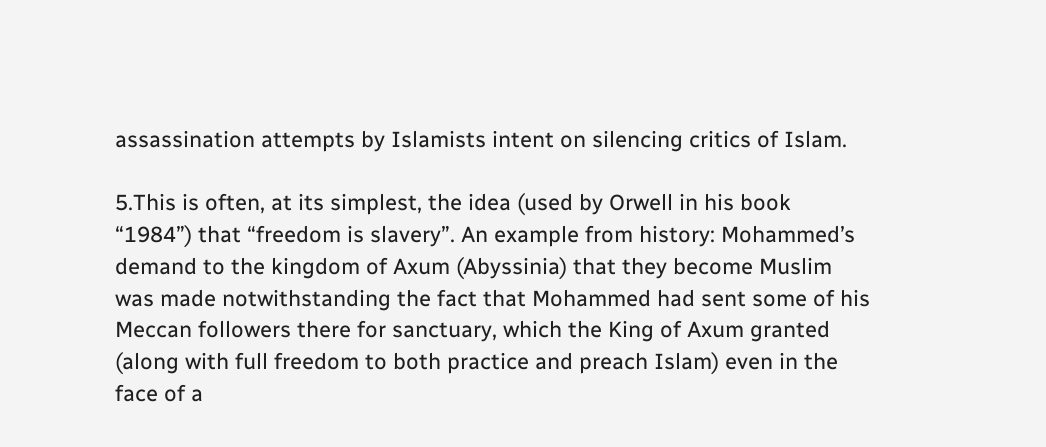assassination attempts by Islamists intent on silencing critics of Islam.

5.This is often, at its simplest, the idea (used by Orwell in his book “1984”) that “freedom is slavery”. An example from history: Mohammed’s demand to the kingdom of Axum (Abyssinia) that they become Muslim was made notwithstanding the fact that Mohammed had sent some of his Meccan followers there for sanctuary, which the King of Axum granted (along with full freedom to both practice and preach Islam) even in the face of a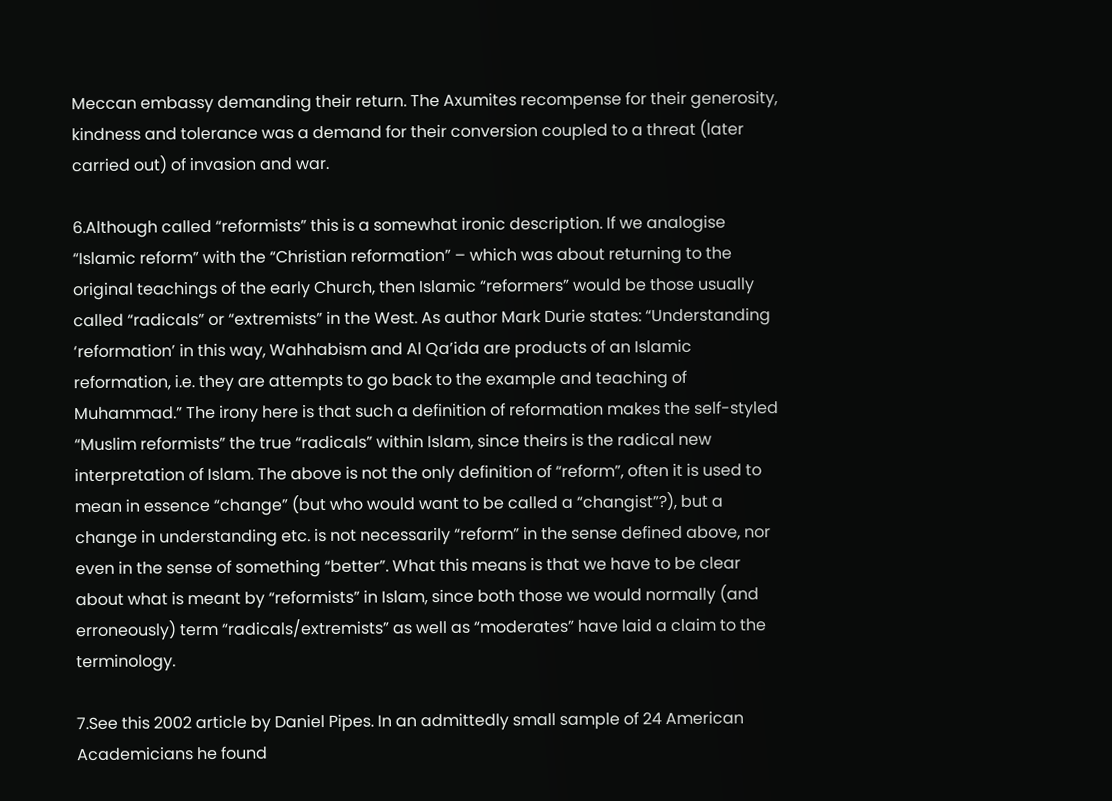Meccan embassy demanding their return. The Axumites recompense for their generosity, kindness and tolerance was a demand for their conversion coupled to a threat (later carried out) of invasion and war.

6.Although called “reformists” this is a somewhat ironic description. If we analogise “Islamic reform” with the “Christian reformation” – which was about returning to the original teachings of the early Church, then Islamic “reformers” would be those usually called “radicals” or “extremists” in the West. As author Mark Durie states: “Understanding ‘reformation’ in this way, Wahhabism and Al Qa’ida are products of an Islamic reformation, i.e. they are attempts to go back to the example and teaching of Muhammad.” The irony here is that such a definition of reformation makes the self-styled “Muslim reformists” the true “radicals” within Islam, since theirs is the radical new interpretation of Islam. The above is not the only definition of “reform”, often it is used to mean in essence “change” (but who would want to be called a “changist”?), but a change in understanding etc. is not necessarily “reform” in the sense defined above, nor even in the sense of something “better”. What this means is that we have to be clear about what is meant by “reformists” in Islam, since both those we would normally (and erroneously) term “radicals/extremists” as well as “moderates” have laid a claim to the terminology.

7.See this 2002 article by Daniel Pipes. In an admittedly small sample of 24 American Academicians he found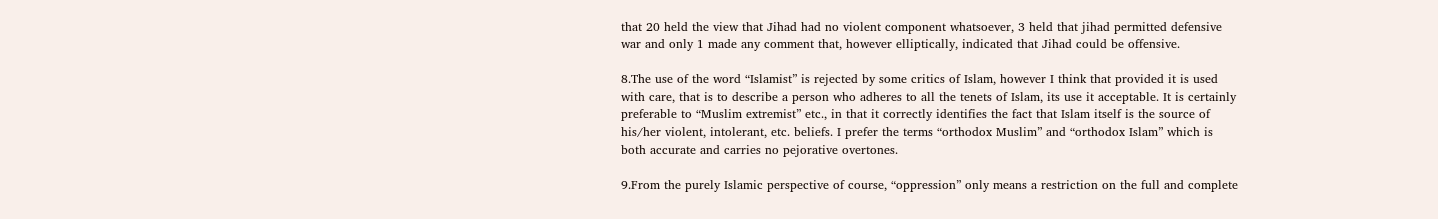that 20 held the view that Jihad had no violent component whatsoever, 3 held that jihad permitted defensive war and only 1 made any comment that, however elliptically, indicated that Jihad could be offensive.

8.The use of the word “Islamist” is rejected by some critics of Islam, however I think that provided it is used with care, that is to describe a person who adheres to all the tenets of Islam, its use it acceptable. It is certainly preferable to “Muslim extremist” etc., in that it correctly identifies the fact that Islam itself is the source of his/her violent, intolerant, etc. beliefs. I prefer the terms “orthodox Muslim” and “orthodox Islam” which is both accurate and carries no pejorative overtones.

9.From the purely Islamic perspective of course, “oppression” only means a restriction on the full and complete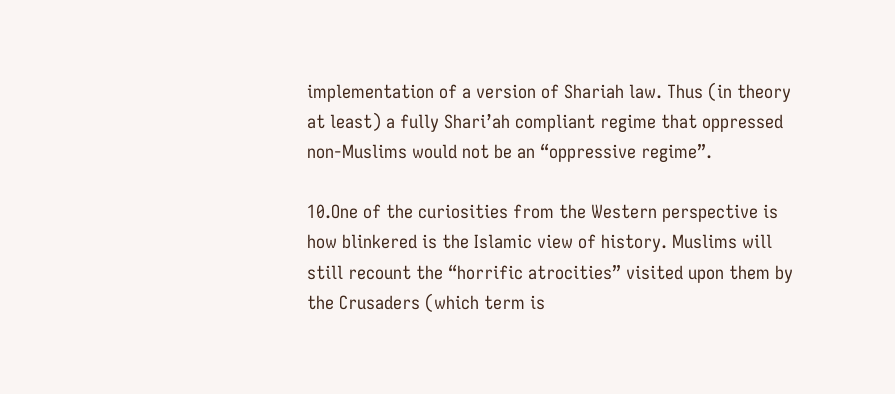implementation of a version of Shariah law. Thus (in theory at least) a fully Shari’ah compliant regime that oppressed non-Muslims would not be an “oppressive regime”.

10.One of the curiosities from the Western perspective is how blinkered is the Islamic view of history. Muslims will still recount the “horrific atrocities” visited upon them by the Crusaders (which term is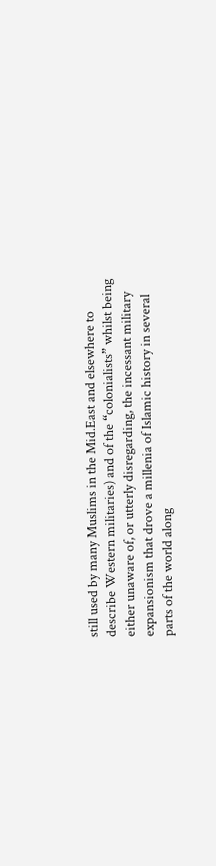still used by many Muslims in the Mid.East and elsewhere to describe Western militaries) and of the “colonialists” whilst being either unaware of, or utterly disregarding, the incessant military expansionism that drove a millenia of Islamic history in several parts of the world along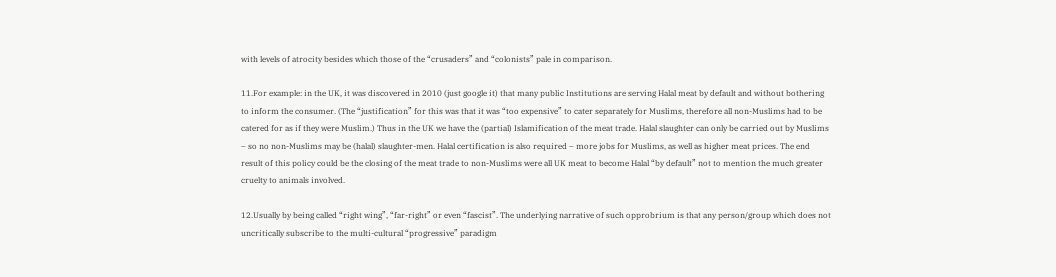with levels of atrocity besides which those of the “crusaders” and “colonists” pale in comparison.

11.For example: in the UK, it was discovered in 2010 (just google it) that many public Institutions are serving Halal meat by default and without bothering to inform the consumer. (The “justification” for this was that it was “too expensive” to cater separately for Muslims, therefore all non-Muslims had to be catered for as if they were Muslim.) Thus in the UK we have the (partial) Islamification of the meat trade. Halal slaughter can only be carried out by Muslims – so no non-Muslims may be (halal) slaughter-men. Halal certification is also required – more jobs for Muslims, as well as higher meat prices. The end result of this policy could be the closing of the meat trade to non-Muslims were all UK meat to become Halal “by default” not to mention the much greater cruelty to animals involved.

12.Usually by being called “right wing”, “far-right” or even “fascist”. The underlying narrative of such opprobrium is that any person/group which does not uncritically subscribe to the multi-cultural “progressive” paradigm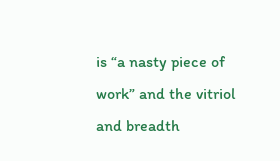is “a nasty piece of work” and the vitriol and breadth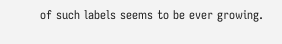of such labels seems to be ever growing.